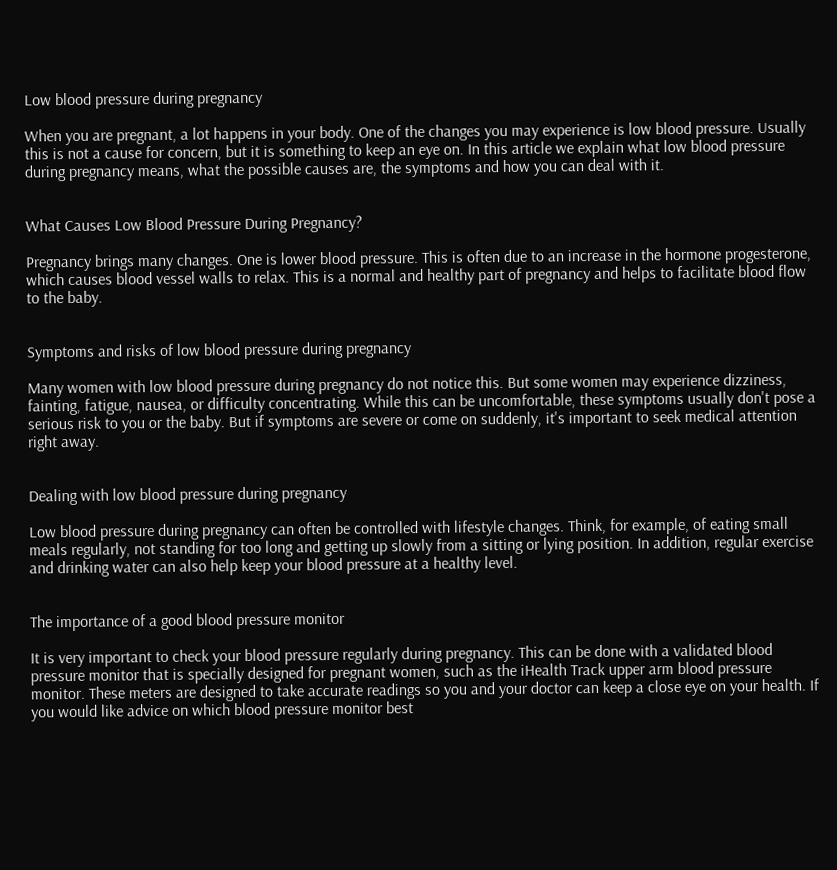Low blood pressure during pregnancy

When you are pregnant, a lot happens in your body. One of the changes you may experience is low blood pressure. Usually this is not a cause for concern, but it is something to keep an eye on. In this article we explain what low blood pressure during pregnancy means, what the possible causes are, the symptoms and how you can deal with it.


What Causes Low Blood Pressure During Pregnancy?

Pregnancy brings many changes. One is lower blood pressure. This is often due to an increase in the hormone progesterone, which causes blood vessel walls to relax. This is a normal and healthy part of pregnancy and helps to facilitate blood flow to the baby.


Symptoms and risks of low blood pressure during pregnancy

Many women with low blood pressure during pregnancy do not notice this. But some women may experience dizziness, fainting, fatigue, nausea, or difficulty concentrating. While this can be uncomfortable, these symptoms usually don't pose a serious risk to you or the baby. But if symptoms are severe or come on suddenly, it's important to seek medical attention right away.


Dealing with low blood pressure during pregnancy

Low blood pressure during pregnancy can often be controlled with lifestyle changes. Think, for example, of eating small meals regularly, not standing for too long and getting up slowly from a sitting or lying position. In addition, regular exercise and drinking water can also help keep your blood pressure at a healthy level.


The importance of a good blood pressure monitor

It is very important to check your blood pressure regularly during pregnancy. This can be done with a validated blood pressure monitor that is specially designed for pregnant women, such as the iHealth Track upper arm blood pressure monitor. These meters are designed to take accurate readings so you and your doctor can keep a close eye on your health. If you would like advice on which blood pressure monitor best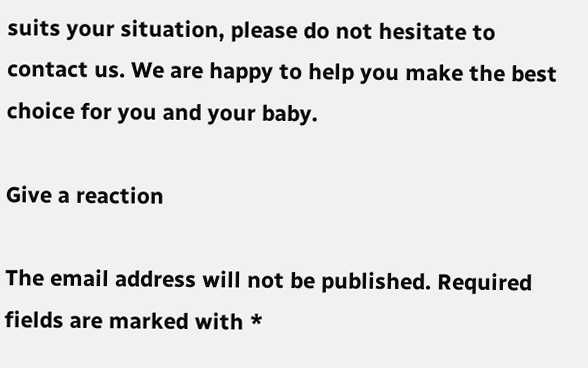suits your situation, please do not hesitate to contact us. We are happy to help you make the best choice for you and your baby.

Give a reaction

The email address will not be published. Required fields are marked with *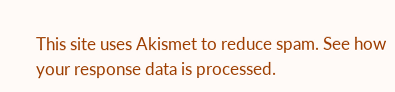This site uses Akismet to reduce spam. See how your response data is processed.